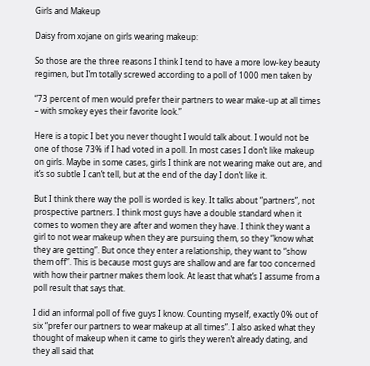Girls and Makeup

Daisy from xojane on girls wearing makeup:

So those are the three reasons I think I tend to have a more low-key beauty regimen, but I’m totally screwed according to a poll of 1000 men taken by

“73 percent of men would prefer their partners to wear make-up at all times – with smokey eyes their favorite look.”

Here is a topic I bet you never thought I would talk about. I would not be one of those 73% if I had voted in a poll. In most cases I don’t like makeup on girls. Maybe in some cases, girls I think are not wearing make out are, and it’s so subtle I can’t tell, but at the end of the day I don’t like it.

But I think there way the poll is worded is key. It talks about “partners”, not prospective partners. I think most guys have a double standard when it comes to women they are after and women they have. I think they want a girl to not wear makeup when they are pursuing them, so they “know what they are getting”. But once they enter a relationship, they want to “show them off”. This is because most guys are shallow and are far too concerned with how their partner makes them look. At least that what’s I assume from a poll result that says that.

I did an informal poll of five guys I know. Counting myself, exactly 0% out of six “prefer our partners to wear makeup at all times”. I also asked what they thought of makeup when it came to girls they weren’t already dating, and they all said that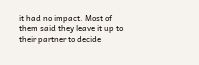it had no impact. Most of them said they leave it up to their partner to decide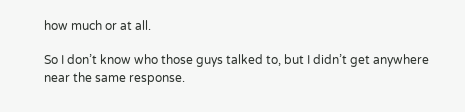how much or at all.

So I don’t know who those guys talked to, but I didn’t get anywhere near the same response.